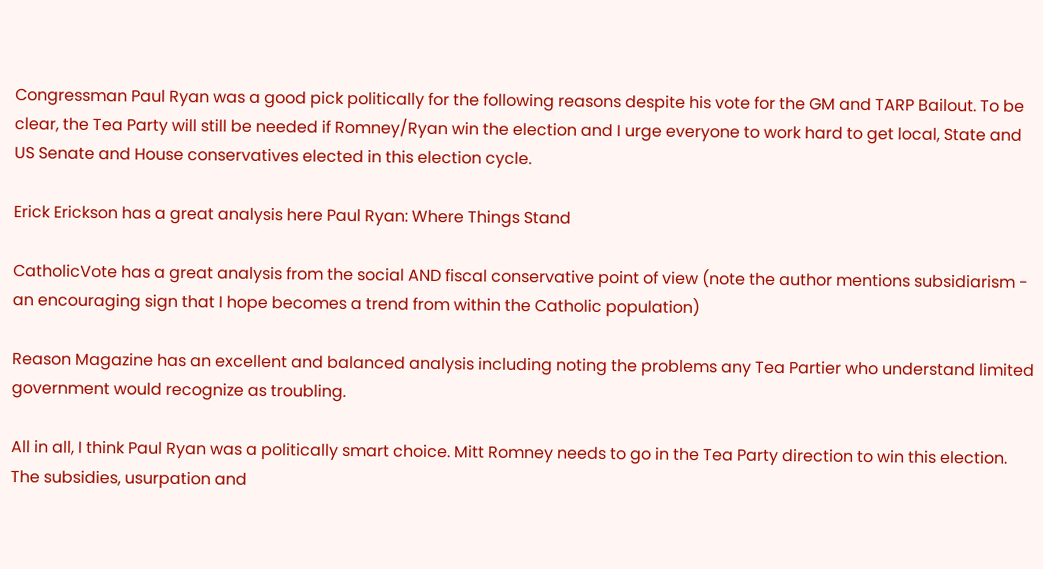Congressman Paul Ryan was a good pick politically for the following reasons despite his vote for the GM and TARP Bailout. To be clear, the Tea Party will still be needed if Romney/Ryan win the election and I urge everyone to work hard to get local, State and US Senate and House conservatives elected in this election cycle.

Erick Erickson has a great analysis here Paul Ryan: Where Things Stand

CatholicVote has a great analysis from the social AND fiscal conservative point of view (note the author mentions subsidiarism - an encouraging sign that I hope becomes a trend from within the Catholic population)

Reason Magazine has an excellent and balanced analysis including noting the problems any Tea Partier who understand limited government would recognize as troubling.

All in all, I think Paul Ryan was a politically smart choice. Mitt Romney needs to go in the Tea Party direction to win this election. The subsidies, usurpation and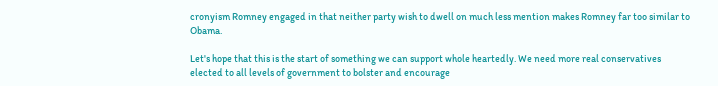cronyism Romney engaged in that neither party wish to dwell on much less mention makes Romney far too similar to Obama.

Let's hope that this is the start of something we can support whole heartedly. We need more real conservatives elected to all levels of government to bolster and encourage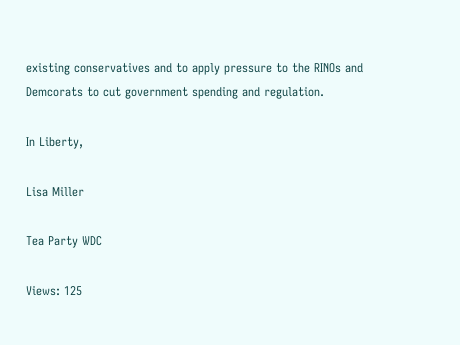existing conservatives and to apply pressure to the RINOs and Demcorats to cut government spending and regulation.

In Liberty,

Lisa Miller

Tea Party WDC

Views: 125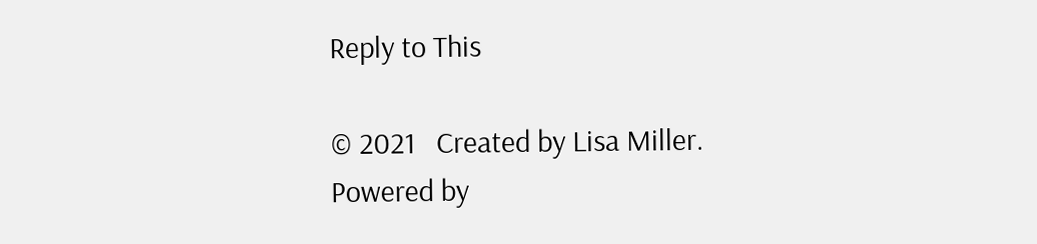Reply to This

© 2021   Created by Lisa Miller.   Powered by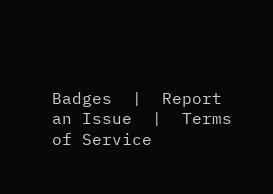Badges  |  Report an Issue  |  Terms of Service